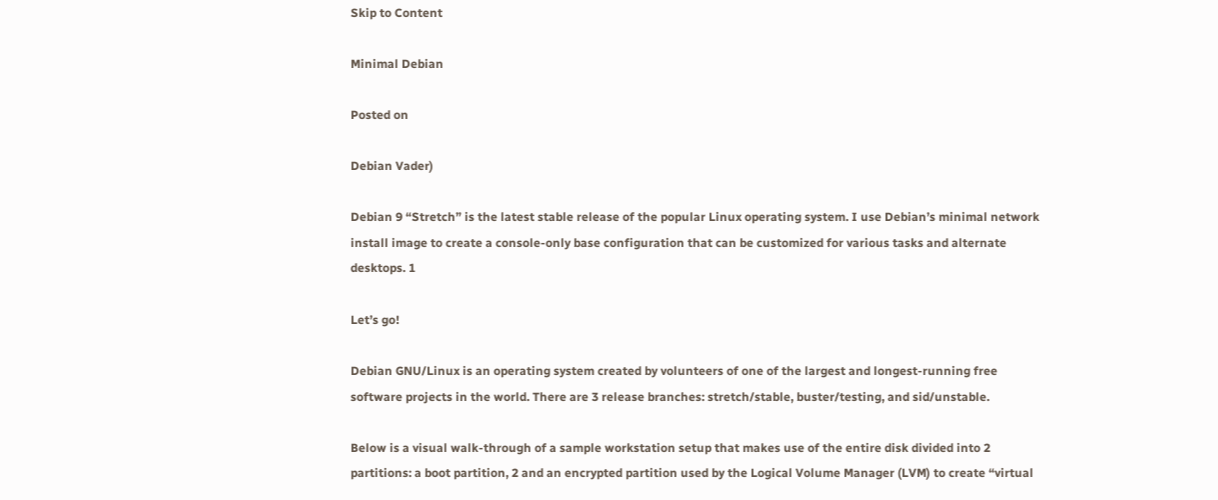Skip to Content

Minimal Debian

Posted on

Debian Vader)

Debian 9 “Stretch” is the latest stable release of the popular Linux operating system. I use Debian’s minimal network install image to create a console-only base configuration that can be customized for various tasks and alternate desktops. 1

Let’s go!

Debian GNU/Linux is an operating system created by volunteers of one of the largest and longest-running free software projects in the world. There are 3 release branches: stretch/stable, buster/testing, and sid/unstable.

Below is a visual walk-through of a sample workstation setup that makes use of the entire disk divided into 2 partitions: a boot partition, 2 and an encrypted partition used by the Logical Volume Manager (LVM) to create “virtual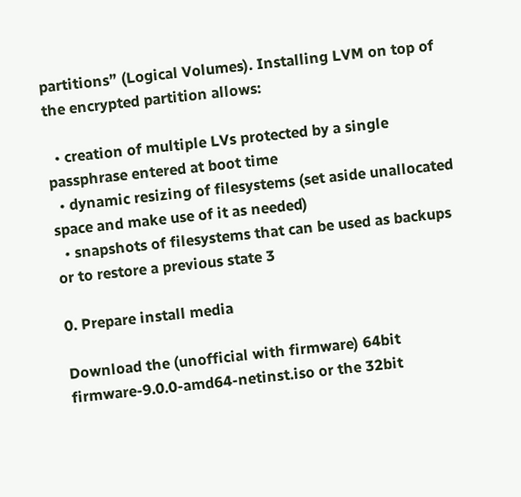partitions” (Logical Volumes). Installing LVM on top of the encrypted partition allows:

  • creation of multiple LVs protected by a single passphrase entered at boot time
  • dynamic resizing of filesystems (set aside unallocated space and make use of it as needed)
  • snapshots of filesystems that can be used as backups or to restore a previous state 3

0. Prepare install media

Download the (unofficial with firmware) 64bit firmware-9.0.0-amd64-netinst.iso or the 32bit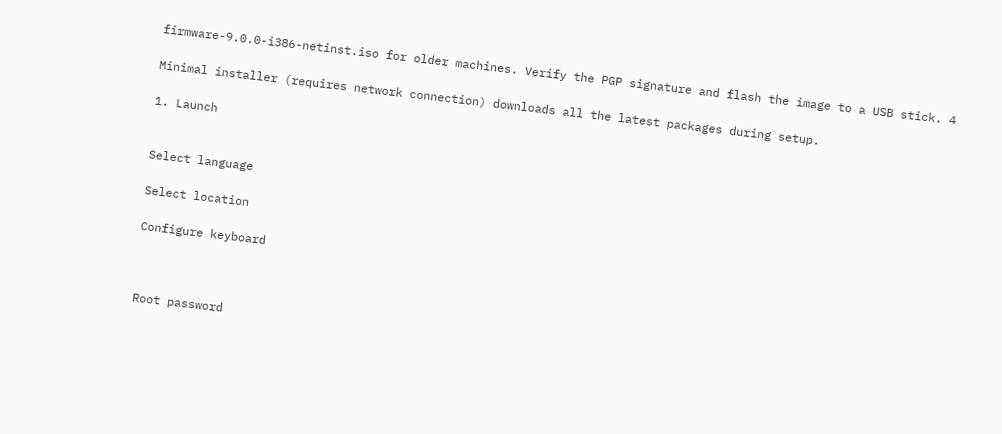firmware-9.0.0-i386-netinst.iso for older machines. Verify the PGP signature and flash the image to a USB stick. 4

Minimal installer (requires network connection) downloads all the latest packages during setup.

1. Launch


Select language

Select location

Configure keyboard



Root password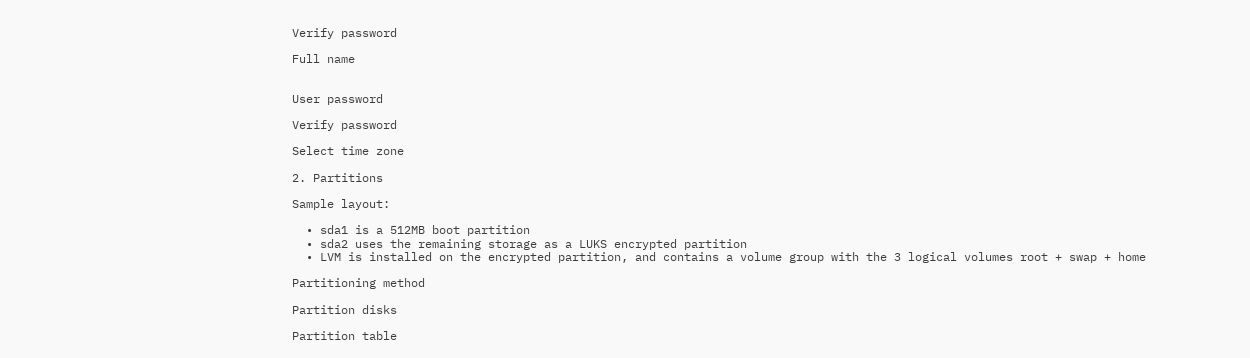Verify password

Full name


User password

Verify password

Select time zone

2. Partitions

Sample layout:

  • sda1 is a 512MB boot partition
  • sda2 uses the remaining storage as a LUKS encrypted partition
  • LVM is installed on the encrypted partition, and contains a volume group with the 3 logical volumes root + swap + home

Partitioning method

Partition disks

Partition table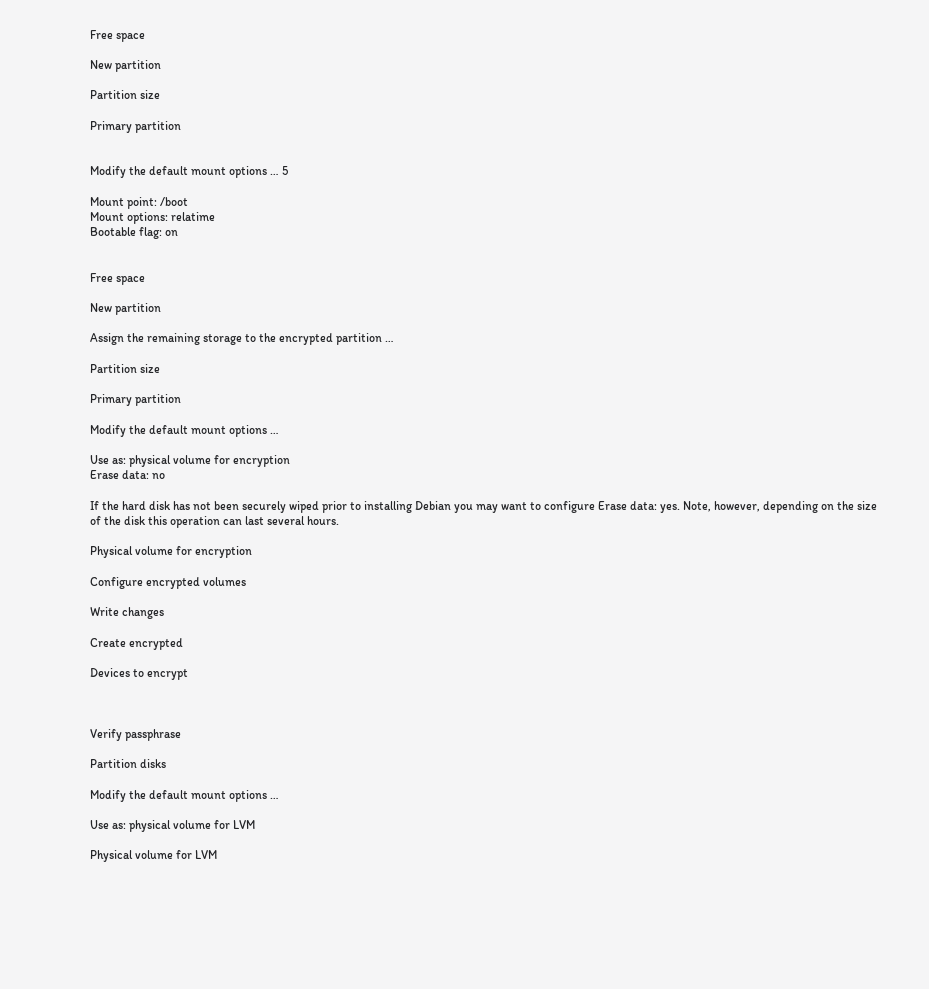Free space

New partition

Partition size

Primary partition


Modify the default mount options … 5

Mount point: /boot
Mount options: relatime
Bootable flag: on


Free space

New partition

Assign the remaining storage to the encrypted partition …

Partition size

Primary partition

Modify the default mount options …

Use as: physical volume for encryption
Erase data: no

If the hard disk has not been securely wiped prior to installing Debian you may want to configure Erase data: yes. Note, however, depending on the size of the disk this operation can last several hours.

Physical volume for encryption

Configure encrypted volumes

Write changes

Create encrypted

Devices to encrypt



Verify passphrase

Partition disks

Modify the default mount options …

Use as: physical volume for LVM

Physical volume for LVM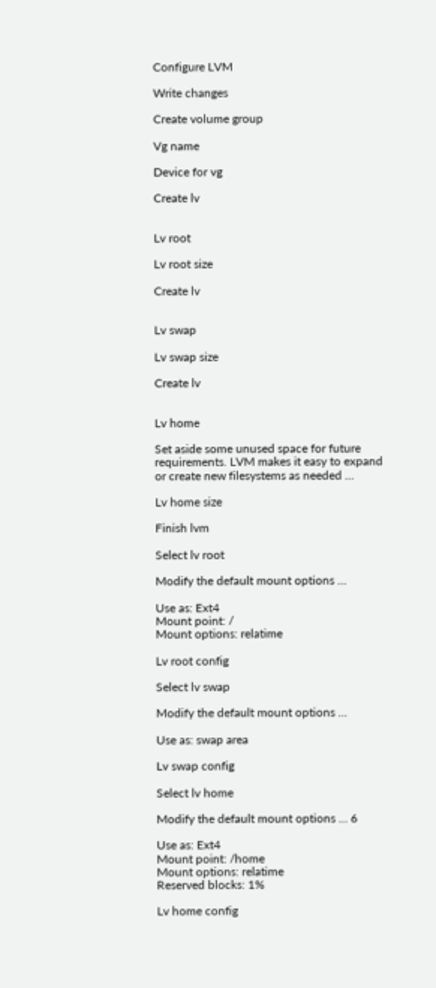Configure LVM

Write changes

Create volume group

Vg name

Device for vg

Create lv


Lv root

Lv root size

Create lv


Lv swap

Lv swap size

Create lv


Lv home

Set aside some unused space for future requirements. LVM makes it easy to expand or create new filesystems as needed …

Lv home size

Finish lvm

Select lv root

Modify the default mount options …

Use as: Ext4
Mount point: /
Mount options: relatime

Lv root config

Select lv swap

Modify the default mount options …

Use as: swap area

Lv swap config

Select lv home

Modify the default mount options … 6

Use as: Ext4
Mount point: /home
Mount options: relatime
Reserved blocks: 1%

Lv home config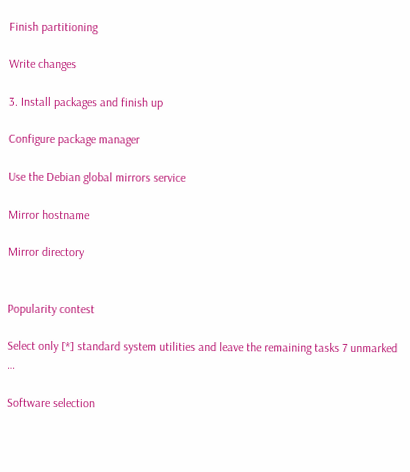Finish partitioning

Write changes

3. Install packages and finish up

Configure package manager

Use the Debian global mirrors service

Mirror hostname

Mirror directory


Popularity contest

Select only [*] standard system utilities and leave the remaining tasks 7 unmarked …

Software selection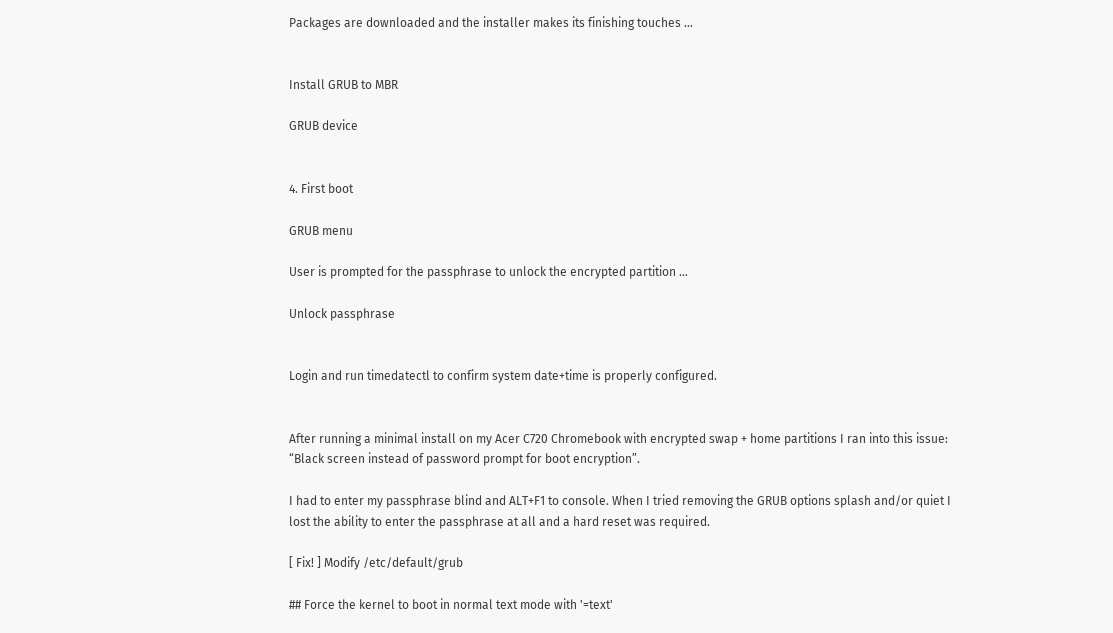Packages are downloaded and the installer makes its finishing touches …


Install GRUB to MBR

GRUB device


4. First boot

GRUB menu

User is prompted for the passphrase to unlock the encrypted partition …

Unlock passphrase


Login and run timedatectl to confirm system date+time is properly configured.


After running a minimal install on my Acer C720 Chromebook with encrypted swap + home partitions I ran into this issue: “Black screen instead of password prompt for boot encryption”.

I had to enter my passphrase blind and ALT+F1 to console. When I tried removing the GRUB options splash and/or quiet I lost the ability to enter the passphrase at all and a hard reset was required.

[ Fix! ] Modify /etc/default/grub

## Force the kernel to boot in normal text mode with '=text'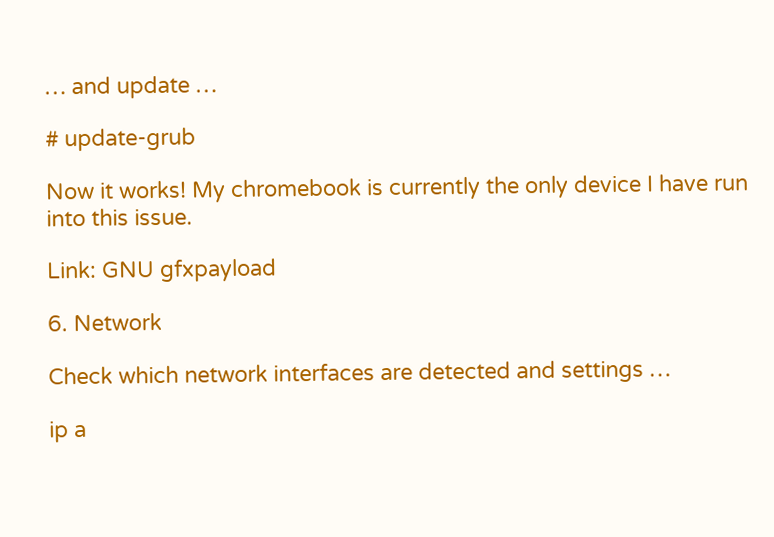… and update …

# update-grub

Now it works! My chromebook is currently the only device I have run into this issue.

Link: GNU gfxpayload

6. Network

Check which network interfaces are detected and settings …

ip a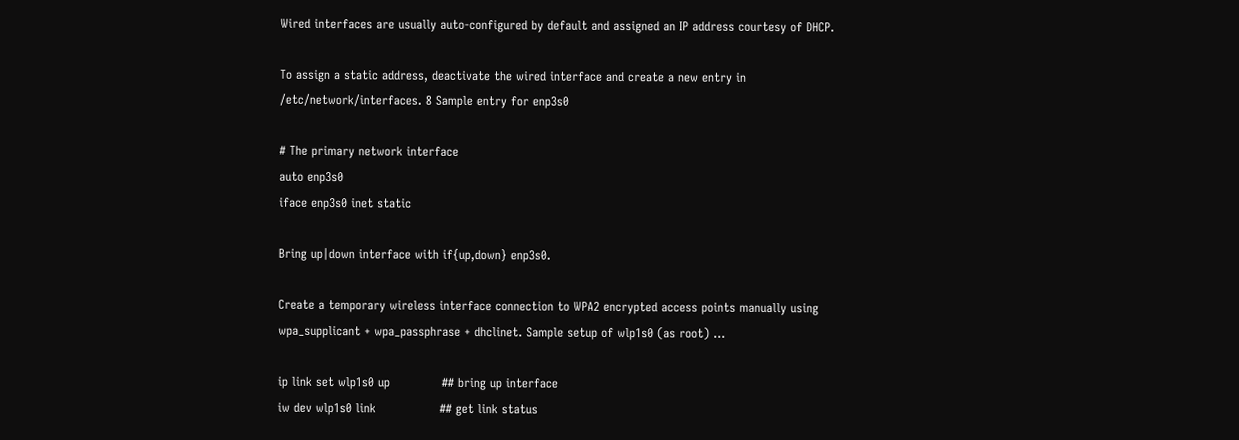Wired interfaces are usually auto-configured by default and assigned an IP address courtesy of DHCP.

To assign a static address, deactivate the wired interface and create a new entry in /etc/network/interfaces. 8 Sample entry for enp3s0

# The primary network interface
auto enp3s0
iface enp3s0 inet static

Bring up|down interface with if{up,down} enp3s0.

Create a temporary wireless interface connection to WPA2 encrypted access points manually using wpa_supplicant + wpa_passphrase + dhclinet. Sample setup of wlp1s0 (as root) …

ip link set wlp1s0 up             ## bring up interface
iw dev wlp1s0 link                ## get link status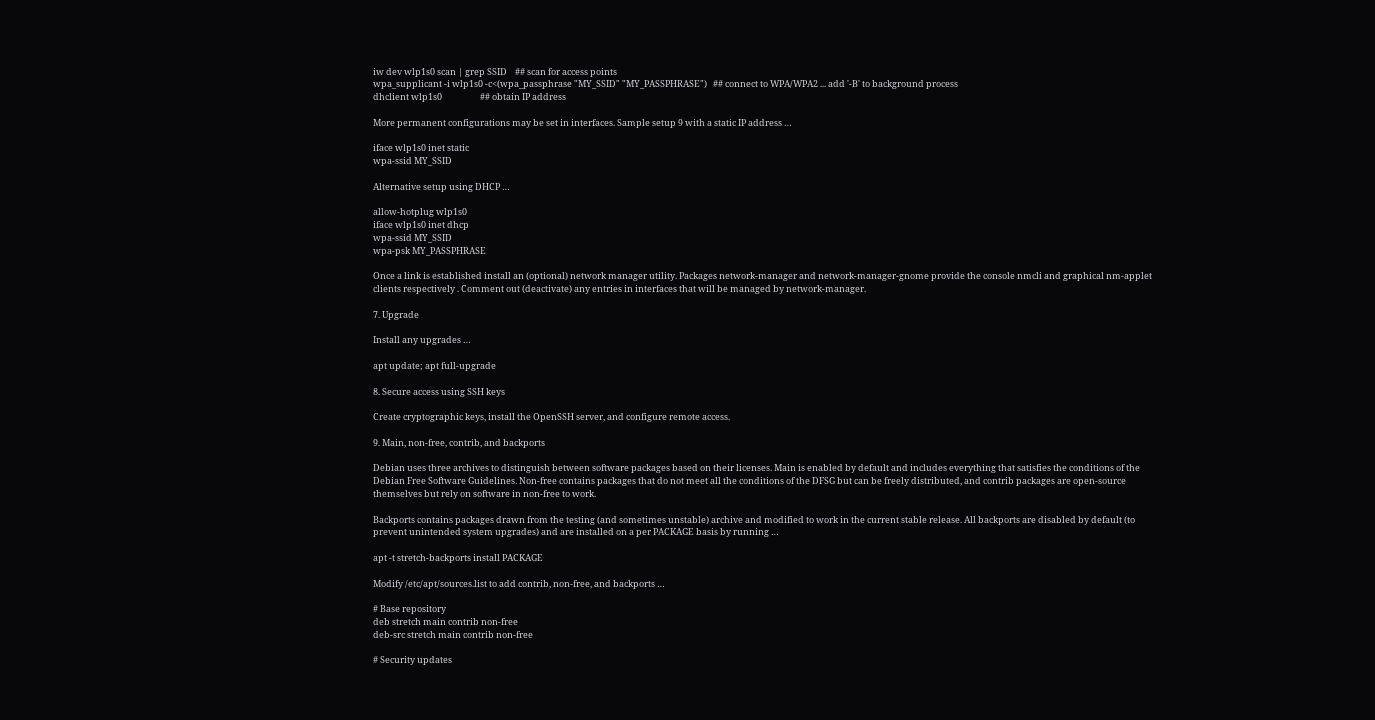iw dev wlp1s0 scan | grep SSID    ## scan for access points
wpa_supplicant -i wlp1s0 -c<(wpa_passphrase "MY_SSID" "MY_PASSPHRASE")   ## connect to WPA/WPA2 ... add '-B' to background process
dhclient wlp1s0                   ## obtain IP address

More permanent configurations may be set in interfaces. Sample setup 9 with a static IP address …

iface wlp1s0 inet static
wpa-ssid MY_SSID

Alternative setup using DHCP …

allow-hotplug wlp1s0
iface wlp1s0 inet dhcp
wpa-ssid MY_SSID
wpa-psk MY_PASSPHRASE

Once a link is established install an (optional) network manager utility. Packages network-manager and network-manager-gnome provide the console nmcli and graphical nm-applet clients respectively . Comment out (deactivate) any entries in interfaces that will be managed by network-manager.

7. Upgrade

Install any upgrades …

apt update; apt full-upgrade

8. Secure access using SSH keys

Create cryptographic keys, install the OpenSSH server, and configure remote access.

9. Main, non-free, contrib, and backports

Debian uses three archives to distinguish between software packages based on their licenses. Main is enabled by default and includes everything that satisfies the conditions of the Debian Free Software Guidelines. Non-free contains packages that do not meet all the conditions of the DFSG but can be freely distributed, and contrib packages are open-source themselves but rely on software in non-free to work.

Backports contains packages drawn from the testing (and sometimes unstable) archive and modified to work in the current stable release. All backports are disabled by default (to prevent unintended system upgrades) and are installed on a per PACKAGE basis by running …

apt -t stretch-backports install PACKAGE

Modify /etc/apt/sources.list to add contrib, non-free, and backports …

# Base repository
deb stretch main contrib non-free
deb-src stretch main contrib non-free

# Security updates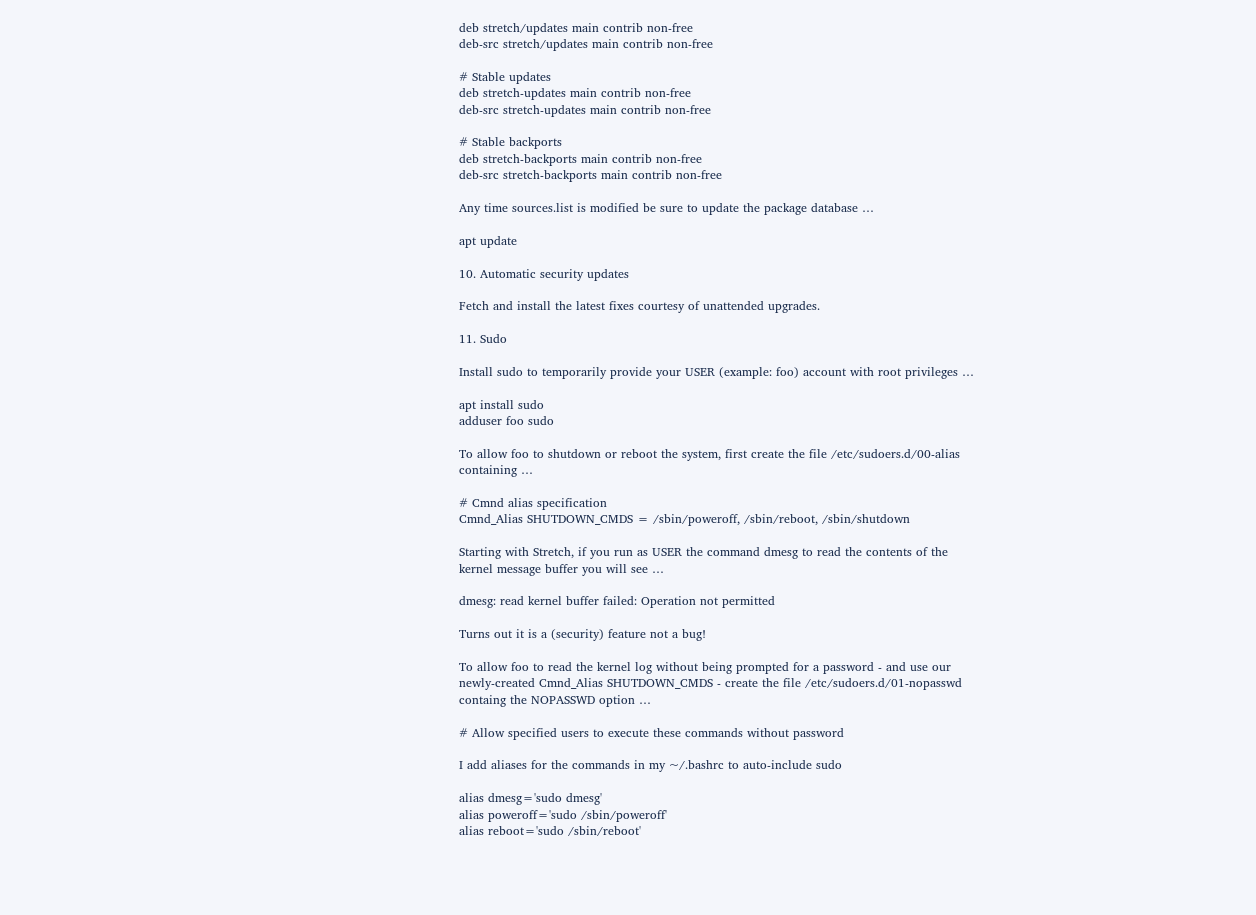deb stretch/updates main contrib non-free
deb-src stretch/updates main contrib non-free

# Stable updates
deb stretch-updates main contrib non-free
deb-src stretch-updates main contrib non-free

# Stable backports
deb stretch-backports main contrib non-free
deb-src stretch-backports main contrib non-free

Any time sources.list is modified be sure to update the package database …

apt update

10. Automatic security updates

Fetch and install the latest fixes courtesy of unattended upgrades.

11. Sudo

Install sudo to temporarily provide your USER (example: foo) account with root privileges …

apt install sudo
adduser foo sudo

To allow foo to shutdown or reboot the system, first create the file /etc/sudoers.d/00-alias containing …

# Cmnd alias specification
Cmnd_Alias SHUTDOWN_CMDS = /sbin/poweroff, /sbin/reboot, /sbin/shutdown

Starting with Stretch, if you run as USER the command dmesg to read the contents of the kernel message buffer you will see …

dmesg: read kernel buffer failed: Operation not permitted

Turns out it is a (security) feature not a bug!

To allow foo to read the kernel log without being prompted for a password - and use our newly-created Cmnd_Alias SHUTDOWN_CMDS - create the file /etc/sudoers.d/01-nopasswd containg the NOPASSWD option …

# Allow specified users to execute these commands without password

I add aliases for the commands in my ~/.bashrc to auto-include sudo

alias dmesg='sudo dmesg'
alias poweroff='sudo /sbin/poweroff'
alias reboot='sudo /sbin/reboot'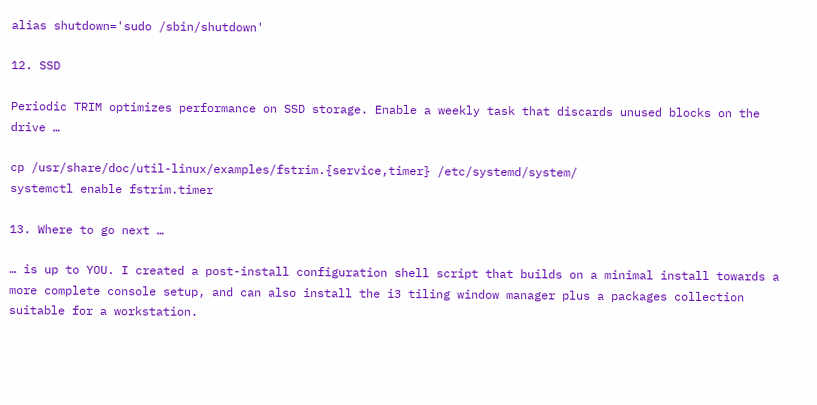alias shutdown='sudo /sbin/shutdown'

12. SSD

Periodic TRIM optimizes performance on SSD storage. Enable a weekly task that discards unused blocks on the drive …

cp /usr/share/doc/util-linux/examples/fstrim.{service,timer} /etc/systemd/system/
systemctl enable fstrim.timer

13. Where to go next …

… is up to YOU. I created a post-install configuration shell script that builds on a minimal install towards a more complete console setup, and can also install the i3 tiling window manager plus a packages collection suitable for a workstation.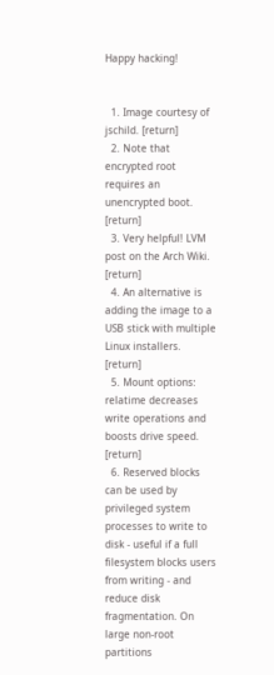Happy hacking!


  1. Image courtesy of jschild. [return]
  2. Note that encrypted root requires an unencrypted boot. [return]
  3. Very helpful! LVM post on the Arch Wiki. [return]
  4. An alternative is adding the image to a USB stick with multiple Linux installers. [return]
  5. Mount options: relatime decreases write operations and boosts drive speed. [return]
  6. Reserved blocks can be used by privileged system processes to write to disk - useful if a full filesystem blocks users from writing - and reduce disk fragmentation. On large non-root partitions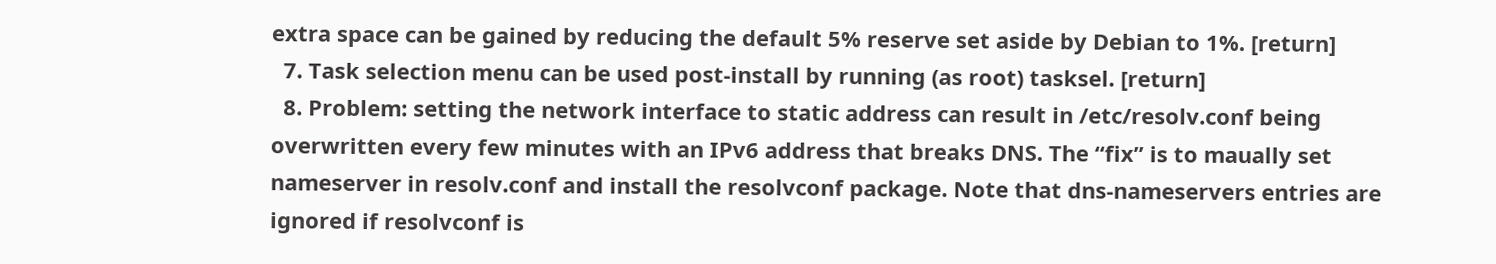extra space can be gained by reducing the default 5% reserve set aside by Debian to 1%. [return]
  7. Task selection menu can be used post-install by running (as root) tasksel. [return]
  8. Problem: setting the network interface to static address can result in /etc/resolv.conf being overwritten every few minutes with an IPv6 address that breaks DNS. The “fix” is to maually set nameserver in resolv.conf and install the resolvconf package. Note that dns-nameservers entries are ignored if resolvconf is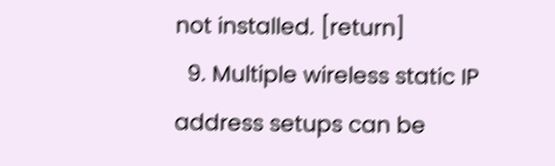not installed. [return]
  9. Multiple wireless static IP address setups can be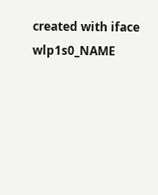created with iface wlp1s0_NAME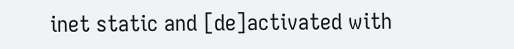inet static and [de]activated with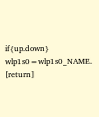if{up.down} wlp1s0=wlp1s0_NAME. [return]